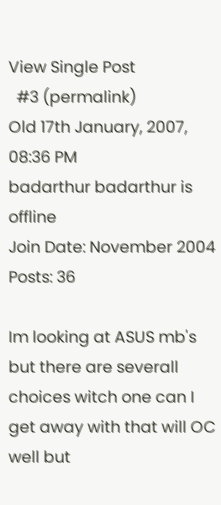View Single Post
  #3 (permalink)
Old 17th January, 2007, 08:36 PM
badarthur badarthur is offline
Join Date: November 2004
Posts: 36

Im looking at ASUS mb's but there are severall choices witch one can I get away with that will OC well but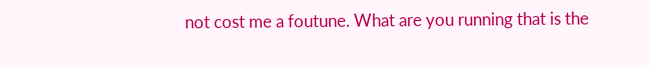not cost me a foutune. What are you running that is the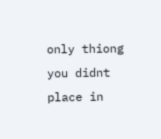only thiong you didnt place in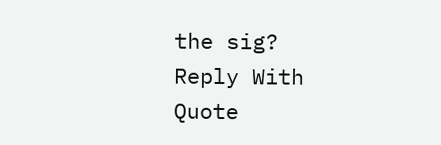the sig?
Reply With Quote